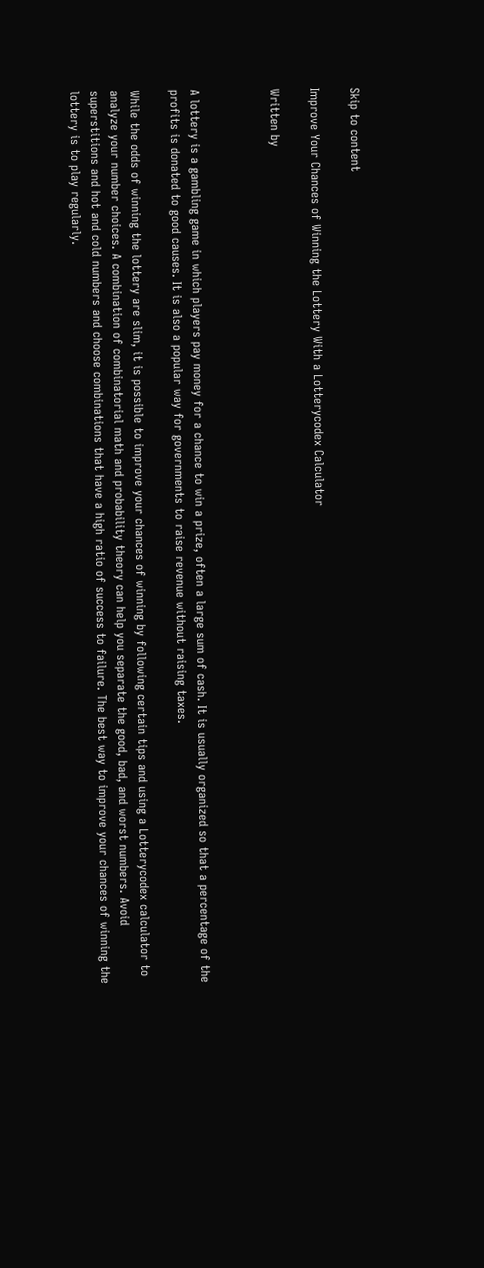Skip to content

Improve Your Chances of Winning the Lottery With a Lotterycodex Calculator

Written by



A lottery is a gambling game in which players pay money for a chance to win a prize, often a large sum of cash. It is usually organized so that a percentage of the profits is donated to good causes. It is also a popular way for governments to raise revenue without raising taxes.

While the odds of winning the lottery are slim, it is possible to improve your chances of winning by following certain tips and using a Lotterycodex calculator to analyze your number choices. A combination of combinatorial math and probability theory can help you separate the good, bad, and worst numbers. Avoid superstitions and hot and cold numbers and choose combinations that have a high ratio of success to failure. The best way to improve your chances of winning the lottery is to play regularly.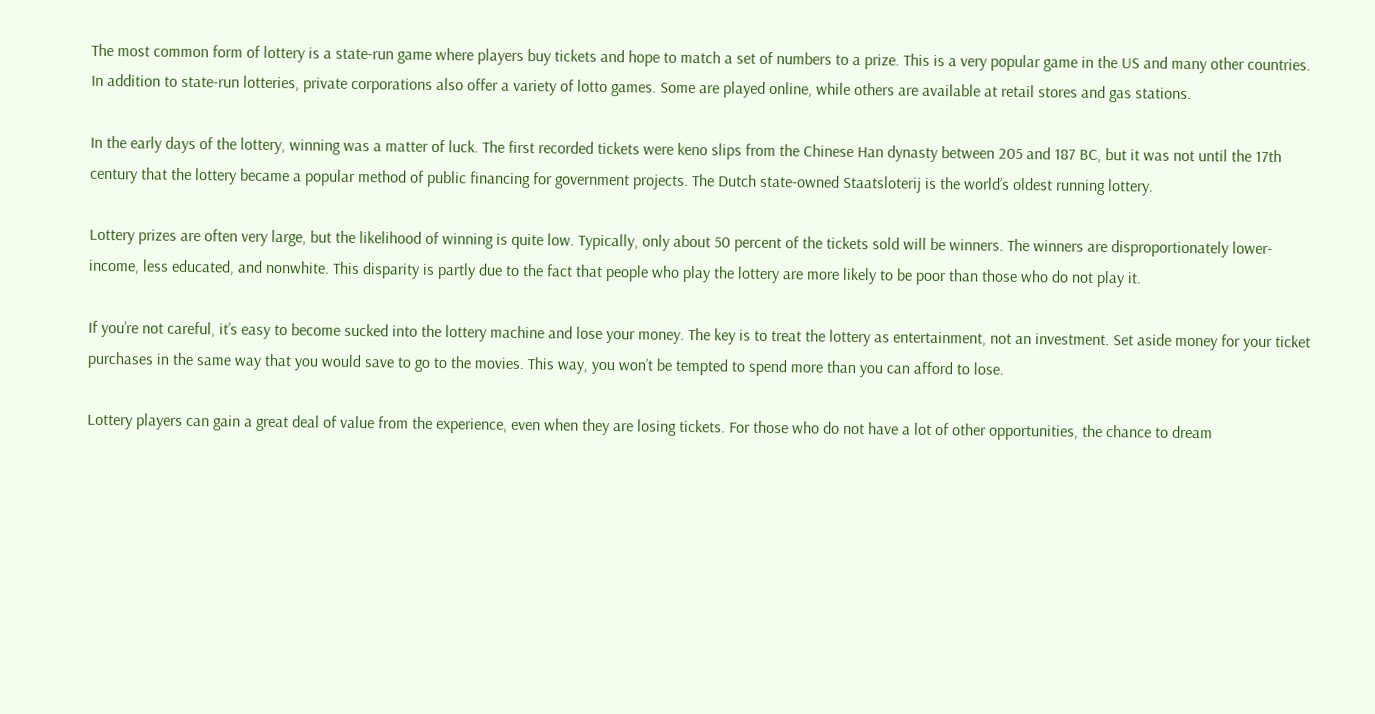The most common form of lottery is a state-run game where players buy tickets and hope to match a set of numbers to a prize. This is a very popular game in the US and many other countries. In addition to state-run lotteries, private corporations also offer a variety of lotto games. Some are played online, while others are available at retail stores and gas stations.

In the early days of the lottery, winning was a matter of luck. The first recorded tickets were keno slips from the Chinese Han dynasty between 205 and 187 BC, but it was not until the 17th century that the lottery became a popular method of public financing for government projects. The Dutch state-owned Staatsloterij is the world’s oldest running lottery.

Lottery prizes are often very large, but the likelihood of winning is quite low. Typically, only about 50 percent of the tickets sold will be winners. The winners are disproportionately lower-income, less educated, and nonwhite. This disparity is partly due to the fact that people who play the lottery are more likely to be poor than those who do not play it.

If you’re not careful, it’s easy to become sucked into the lottery machine and lose your money. The key is to treat the lottery as entertainment, not an investment. Set aside money for your ticket purchases in the same way that you would save to go to the movies. This way, you won’t be tempted to spend more than you can afford to lose.

Lottery players can gain a great deal of value from the experience, even when they are losing tickets. For those who do not have a lot of other opportunities, the chance to dream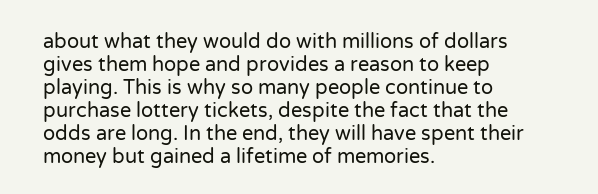about what they would do with millions of dollars gives them hope and provides a reason to keep playing. This is why so many people continue to purchase lottery tickets, despite the fact that the odds are long. In the end, they will have spent their money but gained a lifetime of memories.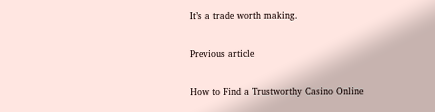It’s a trade worth making.

Previous article

How to Find a Trustworthy Casino Online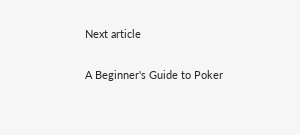Next article

A Beginner's Guide to Poker